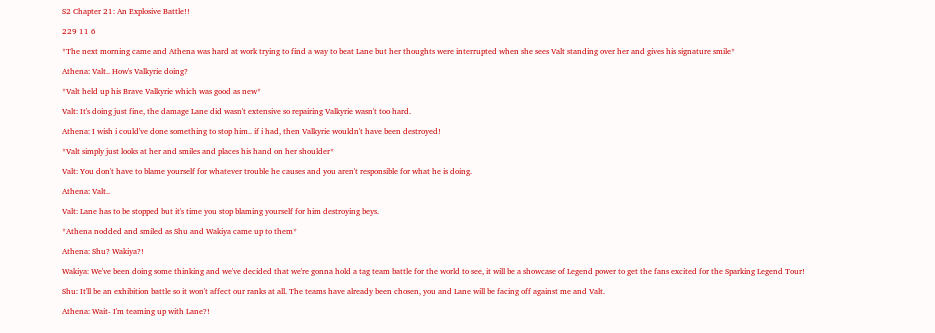S2 Chapter 21: An Explosive Battle!!

229 11 6

*The next morning came and Athena was hard at work trying to find a way to beat Lane but her thoughts were interrupted when she sees Valt standing over her and gives his signature smile*

Athena: Valt.. How's Valkyrie doing?

*Valt held up his Brave Valkyrie which was good as new*

Valt: It's doing just fine, the damage Lane did wasn't extensive so repairing Valkyrie wasn't too hard.

Athena: I wish i could've done something to stop him.. if i had, then Valkyrie wouldn't have been destroyed!

*Valt simply just looks at her and smiles and places his hand on her shoulder*

Valt: You don't have to blame yourself for whatever trouble he causes and you aren't responsible for what he is doing.

Athena: Valt..

Valt: Lane has to be stopped but it's time you stop blaming yourself for him destroying beys.

*Athena nodded and smiled as Shu and Wakiya came up to them*

Athena: Shu? Wakiya?!

Wakiya: We've been doing some thinking and we've decided that we're gonna hold a tag team battle for the world to see, it will be a showcase of Legend power to get the fans excited for the Sparking Legend Tour!

Shu: It'll be an exhibition battle so it won't affect our ranks at all. The teams have already been chosen, you and Lane will be facing off against me and Valt.

Athena: Wait- I'm teaming up with Lane?!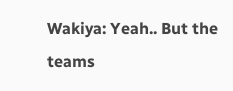Wakiya: Yeah.. But the teams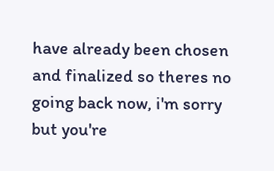have already been chosen and finalized so theres no going back now, i'm sorry but you're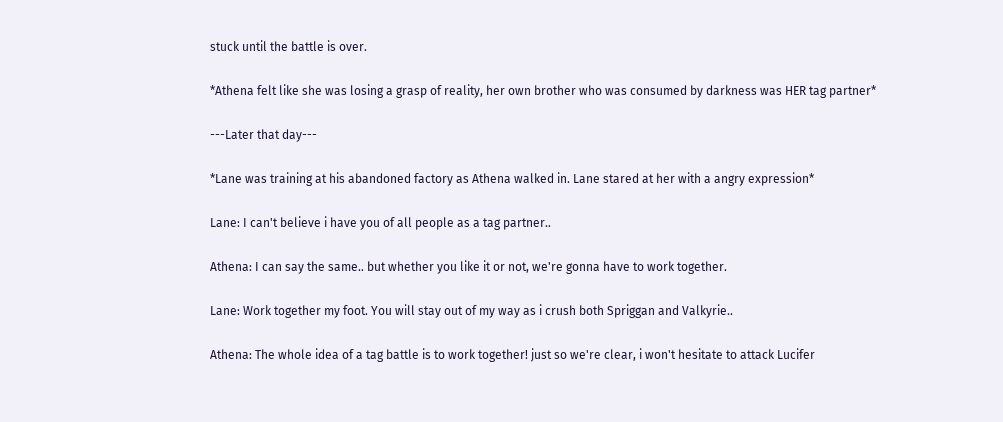stuck until the battle is over.

*Athena felt like she was losing a grasp of reality, her own brother who was consumed by darkness was HER tag partner*

---Later that day---

*Lane was training at his abandoned factory as Athena walked in. Lane stared at her with a angry expression*

Lane: I can't believe i have you of all people as a tag partner..

Athena: I can say the same.. but whether you like it or not, we're gonna have to work together.

Lane: Work together my foot. You will stay out of my way as i crush both Spriggan and Valkyrie..

Athena: The whole idea of a tag battle is to work together! just so we're clear, i won't hesitate to attack Lucifer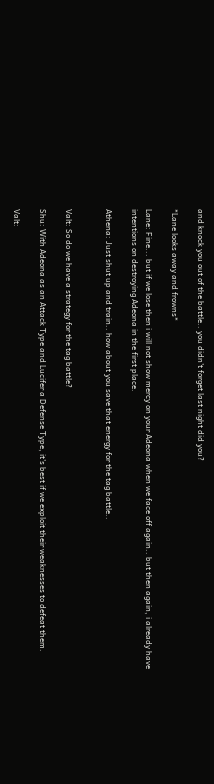and knock you out of the battle.. you didn't forget last night did you?

*Lane looks away and frowns*

Lane: Fine... but if we lose then i will not show mercy on your Adeona when we face off again.. but then again, i already have intentions on destroying Adeona in the first place.

Athena: Just shut up and train.. how about you save that energy for the tag battle..


Valt: So do we have a strategy for the tag battle?

Shu: With Adeona as an Attack Type and Lucifer a Defense Type, it's best if we exploit their weaknesses to defeat them.

Valt: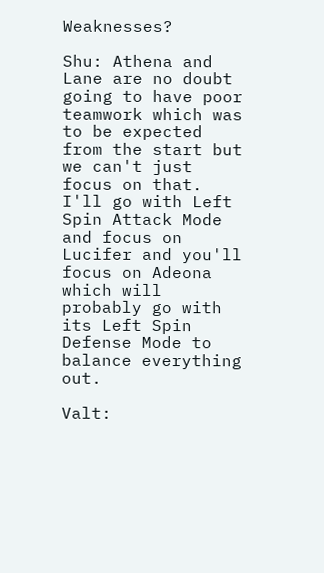Weaknesses?

Shu: Athena and Lane are no doubt going to have poor teamwork which was to be expected from the start but we can't just focus on that. I'll go with Left Spin Attack Mode and focus on Lucifer and you'll focus on Adeona which will probably go with its Left Spin Defense Mode to balance everything out.

Valt: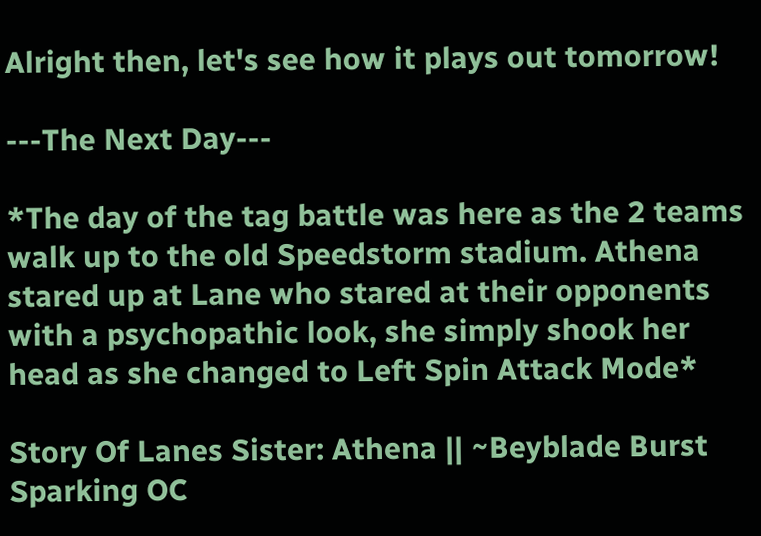Alright then, let's see how it plays out tomorrow!

---The Next Day---

*The day of the tag battle was here as the 2 teams walk up to the old Speedstorm stadium. Athena stared up at Lane who stared at their opponents with a psychopathic look, she simply shook her head as she changed to Left Spin Attack Mode*

Story Of Lanes Sister: Athena || ~Beyblade Burst Sparking OC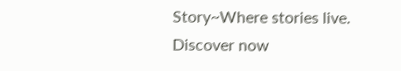Story~Where stories live. Discover now